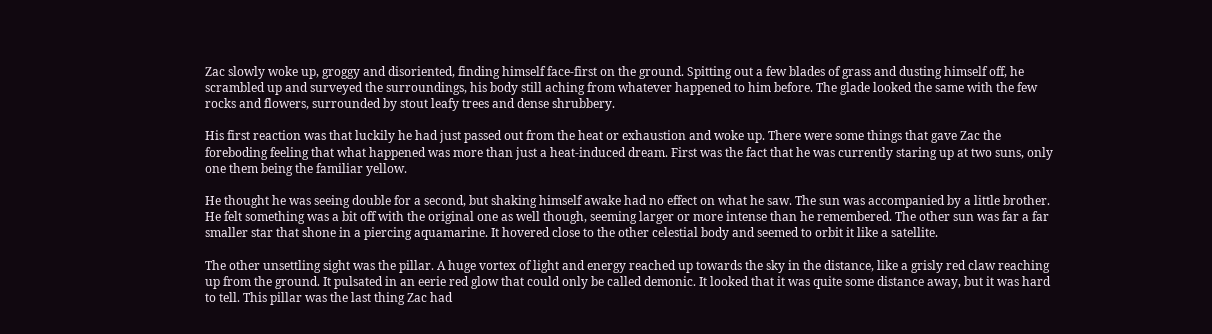Zac slowly woke up, groggy and disoriented, finding himself face-first on the ground. Spitting out a few blades of grass and dusting himself off, he scrambled up and surveyed the surroundings, his body still aching from whatever happened to him before. The glade looked the same with the few rocks and flowers, surrounded by stout leafy trees and dense shrubbery.

His first reaction was that luckily he had just passed out from the heat or exhaustion and woke up. There were some things that gave Zac the foreboding feeling that what happened was more than just a heat-induced dream. First was the fact that he was currently staring up at two suns, only one them being the familiar yellow.

He thought he was seeing double for a second, but shaking himself awake had no effect on what he saw. The sun was accompanied by a little brother. He felt something was a bit off with the original one as well though, seeming larger or more intense than he remembered. The other sun was far a far smaller star that shone in a piercing aquamarine. It hovered close to the other celestial body and seemed to orbit it like a satellite.

The other unsettling sight was the pillar. A huge vortex of light and energy reached up towards the sky in the distance, like a grisly red claw reaching up from the ground. It pulsated in an eerie red glow that could only be called demonic. It looked that it was quite some distance away, but it was hard to tell. This pillar was the last thing Zac had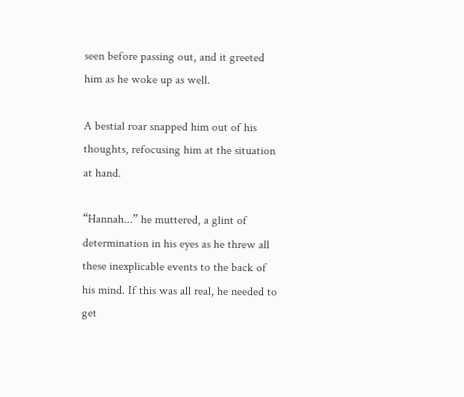seen before passing out, and it greeted him as he woke up as well.

A bestial roar snapped him out of his thoughts, refocusing him at the situation at hand.

“Hannah...” he muttered, a glint of determination in his eyes as he threw all these inexplicable events to the back of his mind. If this was all real, he needed to get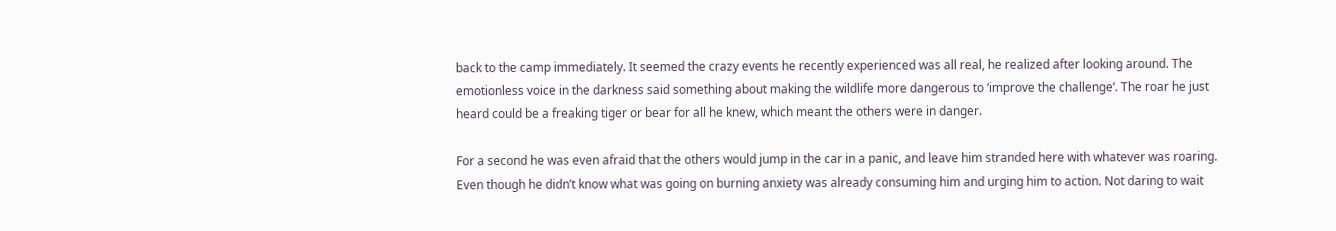back to the camp immediately. It seemed the crazy events he recently experienced was all real, he realized after looking around. The emotionless voice in the darkness said something about making the wildlife more dangerous to ‘improve the challenge’. The roar he just heard could be a freaking tiger or bear for all he knew, which meant the others were in danger.

For a second he was even afraid that the others would jump in the car in a panic, and leave him stranded here with whatever was roaring. Even though he didn’t know what was going on burning anxiety was already consuming him and urging him to action. Not daring to wait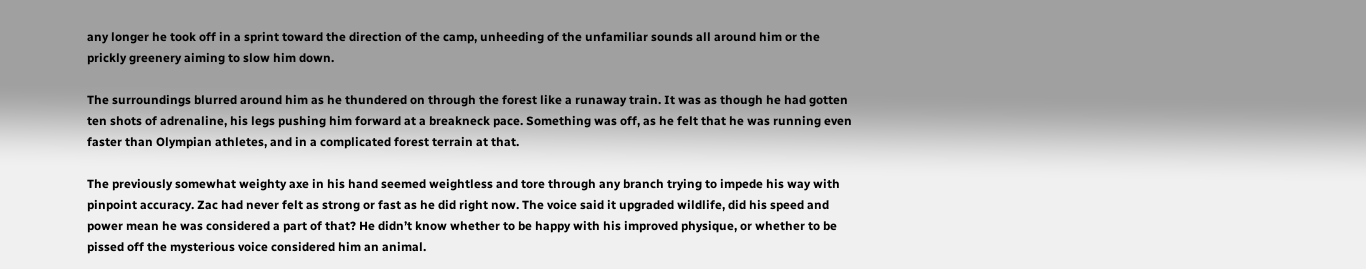any longer he took off in a sprint toward the direction of the camp, unheeding of the unfamiliar sounds all around him or the prickly greenery aiming to slow him down.

The surroundings blurred around him as he thundered on through the forest like a runaway train. It was as though he had gotten ten shots of adrenaline, his legs pushing him forward at a breakneck pace. Something was off, as he felt that he was running even faster than Olympian athletes, and in a complicated forest terrain at that.

The previously somewhat weighty axe in his hand seemed weightless and tore through any branch trying to impede his way with pinpoint accuracy. Zac had never felt as strong or fast as he did right now. The voice said it upgraded wildlife, did his speed and power mean he was considered a part of that? He didn’t know whether to be happy with his improved physique, or whether to be pissed off the mysterious voice considered him an animal.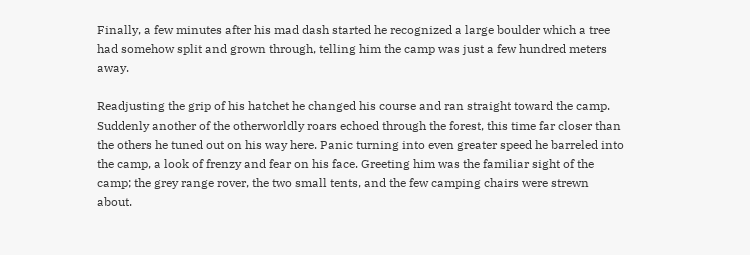Finally, a few minutes after his mad dash started he recognized a large boulder which a tree had somehow split and grown through, telling him the camp was just a few hundred meters away.

Readjusting the grip of his hatchet he changed his course and ran straight toward the camp. Suddenly another of the otherworldly roars echoed through the forest, this time far closer than the others he tuned out on his way here. Panic turning into even greater speed he barreled into the camp, a look of frenzy and fear on his face. Greeting him was the familiar sight of the camp; the grey range rover, the two small tents, and the few camping chairs were strewn about.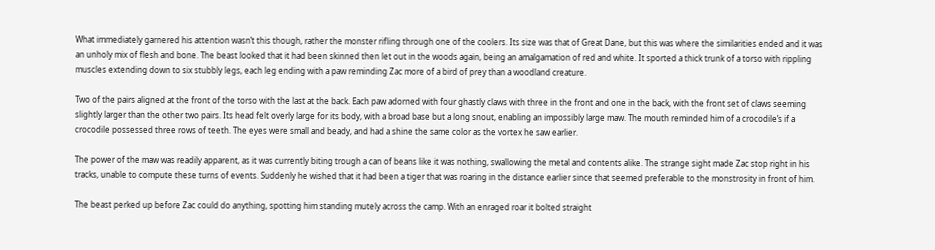What immediately garnered his attention wasn’t this though, rather the monster rifling through one of the coolers. Its size was that of Great Dane, but this was where the similarities ended and it was an unholy mix of flesh and bone. The beast looked that it had been skinned then let out in the woods again, being an amalgamation of red and white. It sported a thick trunk of a torso with rippling muscles extending down to six stubbly legs, each leg ending with a paw reminding Zac more of a bird of prey than a woodland creature.

Two of the pairs aligned at the front of the torso with the last at the back. Each paw adorned with four ghastly claws with three in the front and one in the back, with the front set of claws seeming slightly larger than the other two pairs. Its head felt overly large for its body, with a broad base but a long snout, enabling an impossibly large maw. The mouth reminded him of a crocodile’s if a crocodile possessed three rows of teeth. The eyes were small and beady, and had a shine the same color as the vortex he saw earlier.

The power of the maw was readily apparent, as it was currently biting trough a can of beans like it was nothing, swallowing the metal and contents alike. The strange sight made Zac stop right in his tracks, unable to compute these turns of events. Suddenly he wished that it had been a tiger that was roaring in the distance earlier since that seemed preferable to the monstrosity in front of him.

The beast perked up before Zac could do anything, spotting him standing mutely across the camp. With an enraged roar it bolted straight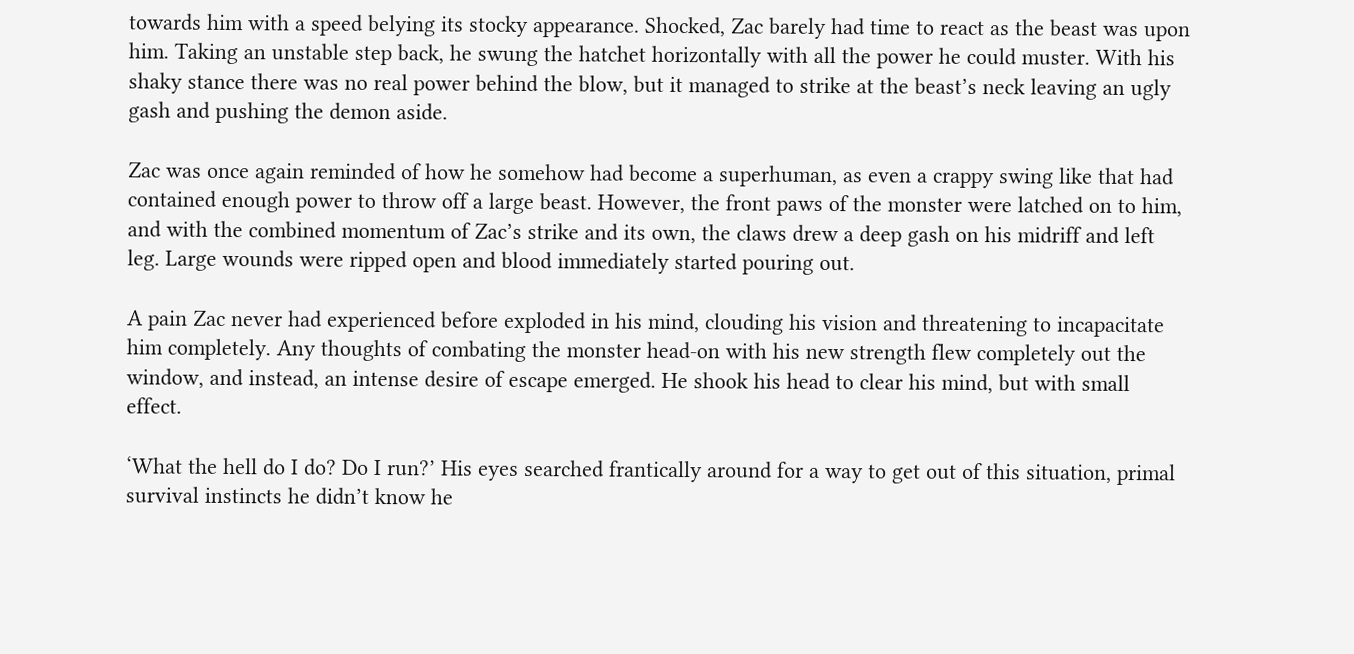towards him with a speed belying its stocky appearance. Shocked, Zac barely had time to react as the beast was upon him. Taking an unstable step back, he swung the hatchet horizontally with all the power he could muster. With his shaky stance there was no real power behind the blow, but it managed to strike at the beast’s neck leaving an ugly gash and pushing the demon aside.

Zac was once again reminded of how he somehow had become a superhuman, as even a crappy swing like that had contained enough power to throw off a large beast. However, the front paws of the monster were latched on to him, and with the combined momentum of Zac’s strike and its own, the claws drew a deep gash on his midriff and left leg. Large wounds were ripped open and blood immediately started pouring out.

A pain Zac never had experienced before exploded in his mind, clouding his vision and threatening to incapacitate him completely. Any thoughts of combating the monster head-on with his new strength flew completely out the window, and instead, an intense desire of escape emerged. He shook his head to clear his mind, but with small effect.

‘What the hell do I do? Do I run?’ His eyes searched frantically around for a way to get out of this situation, primal survival instincts he didn’t know he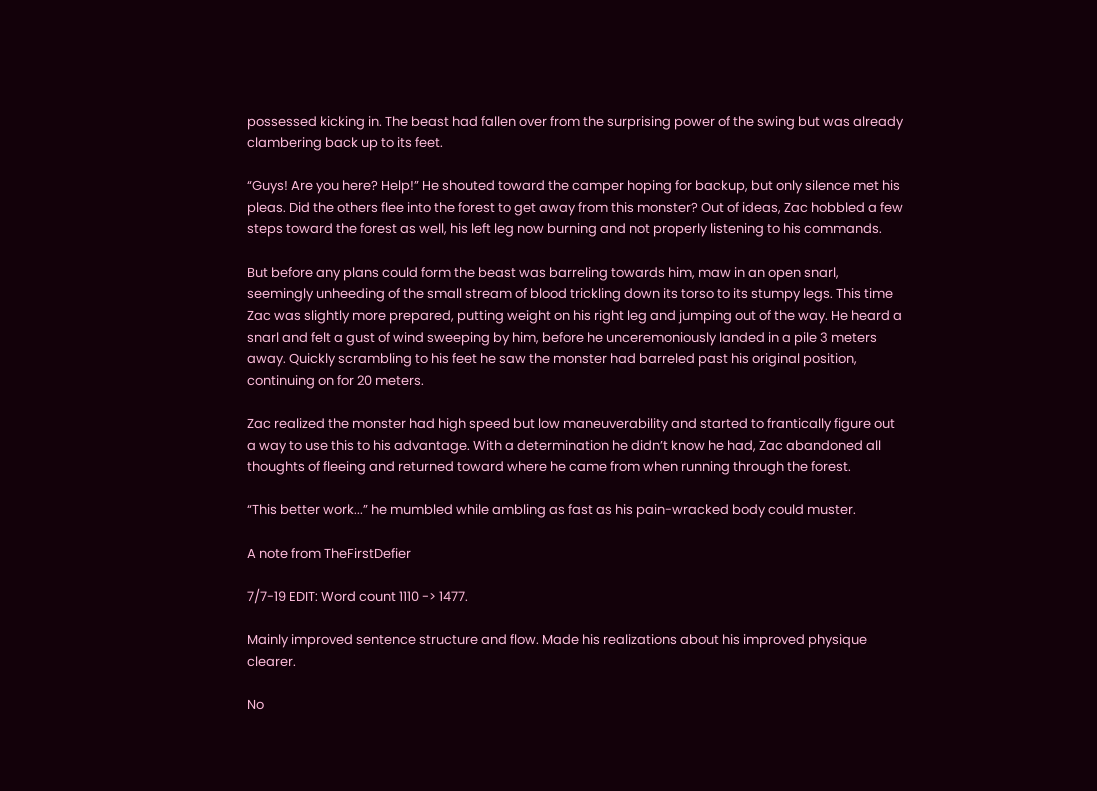possessed kicking in. The beast had fallen over from the surprising power of the swing but was already clambering back up to its feet.

“Guys! Are you here? Help!” He shouted toward the camper hoping for backup, but only silence met his pleas. Did the others flee into the forest to get away from this monster? Out of ideas, Zac hobbled a few steps toward the forest as well, his left leg now burning and not properly listening to his commands.

But before any plans could form the beast was barreling towards him, maw in an open snarl, seemingly unheeding of the small stream of blood trickling down its torso to its stumpy legs. This time Zac was slightly more prepared, putting weight on his right leg and jumping out of the way. He heard a snarl and felt a gust of wind sweeping by him, before he unceremoniously landed in a pile 3 meters away. Quickly scrambling to his feet he saw the monster had barreled past his original position, continuing on for 20 meters.

Zac realized the monster had high speed but low maneuverability and started to frantically figure out a way to use this to his advantage. With a determination he didn’t know he had, Zac abandoned all thoughts of fleeing and returned toward where he came from when running through the forest.

“This better work...” he mumbled while ambling as fast as his pain-wracked body could muster.

A note from TheFirstDefier

7/7-19 EDIT: Word count 1110 -> 1477.

Mainly improved sentence structure and flow. Made his realizations about his improved physique clearer.

No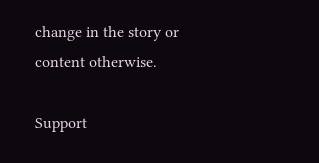change in the story or content otherwise.

Support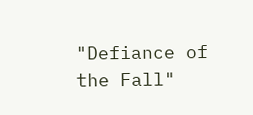"Defiance of the Fall"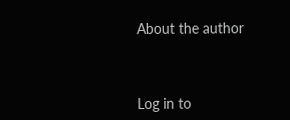About the author



Log in to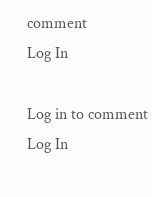comment
Log In

Log in to comment
Log In